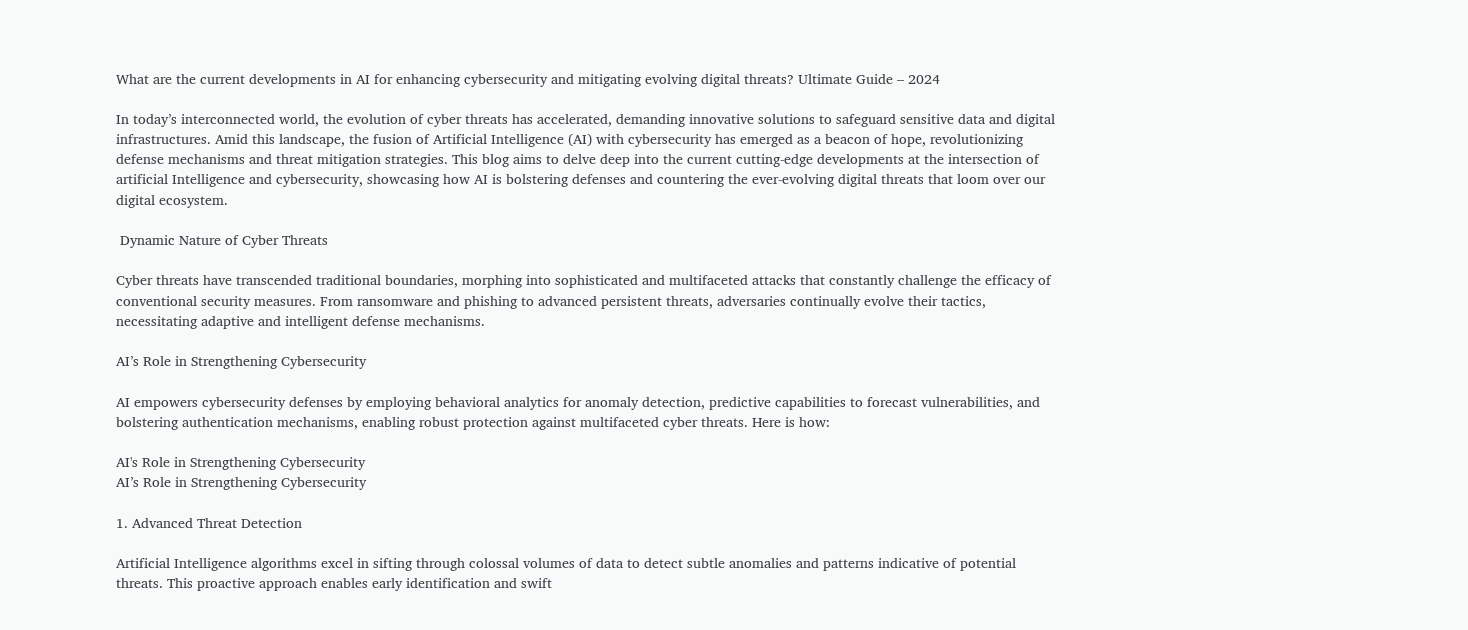What are the current developments in AI for enhancing cybersecurity and mitigating evolving digital threats? Ultimate Guide – 2024

In today’s interconnected world, the evolution of cyber threats has accelerated, demanding innovative solutions to safeguard sensitive data and digital infrastructures. Amid this landscape, the fusion of Artificial Intelligence (AI) with cybersecurity has emerged as a beacon of hope, revolutionizing defense mechanisms and threat mitigation strategies. This blog aims to delve deep into the current cutting-edge developments at the intersection of artificial Intelligence and cybersecurity, showcasing how AI is bolstering defenses and countering the ever-evolving digital threats that loom over our digital ecosystem.

 Dynamic Nature of Cyber Threats

Cyber threats have transcended traditional boundaries, morphing into sophisticated and multifaceted attacks that constantly challenge the efficacy of conventional security measures. From ransomware and phishing to advanced persistent threats, adversaries continually evolve their tactics, necessitating adaptive and intelligent defense mechanisms.

AI’s Role in Strengthening Cybersecurity

AI empowers cybersecurity defenses by employing behavioral analytics for anomaly detection, predictive capabilities to forecast vulnerabilities, and bolstering authentication mechanisms, enabling robust protection against multifaceted cyber threats. Here is how:

AI's Role in Strengthening Cybersecurity
AI’s Role in Strengthening Cybersecurity

1. Advanced Threat Detection

Artificial Intelligence algorithms excel in sifting through colossal volumes of data to detect subtle anomalies and patterns indicative of potential threats. This proactive approach enables early identification and swift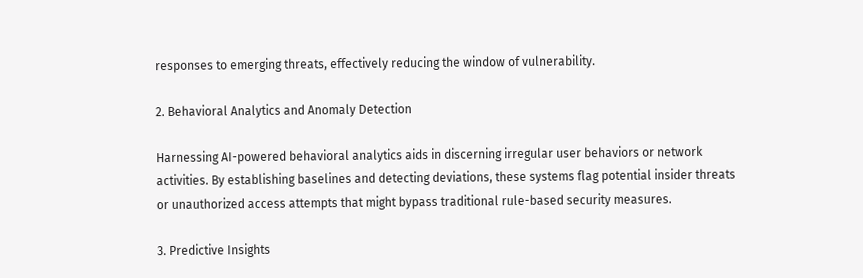responses to emerging threats, effectively reducing the window of vulnerability.

2. Behavioral Analytics and Anomaly Detection

Harnessing AI-powered behavioral analytics aids in discerning irregular user behaviors or network activities. By establishing baselines and detecting deviations, these systems flag potential insider threats or unauthorized access attempts that might bypass traditional rule-based security measures.

3. Predictive Insights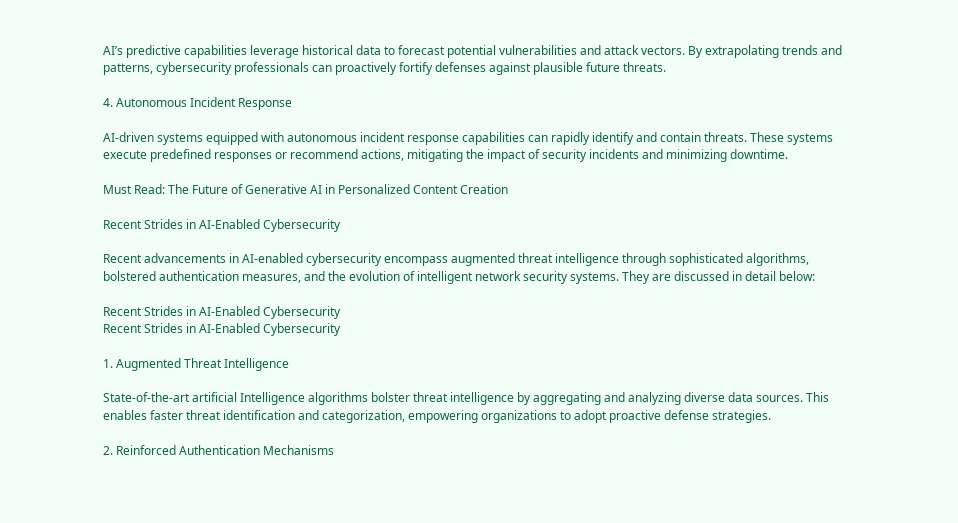AI’s predictive capabilities leverage historical data to forecast potential vulnerabilities and attack vectors. By extrapolating trends and patterns, cybersecurity professionals can proactively fortify defenses against plausible future threats.

4. Autonomous Incident Response

AI-driven systems equipped with autonomous incident response capabilities can rapidly identify and contain threats. These systems execute predefined responses or recommend actions, mitigating the impact of security incidents and minimizing downtime.

Must Read: The Future of Generative AI in Personalized Content Creation

Recent Strides in AI-Enabled Cybersecurity

Recent advancements in AI-enabled cybersecurity encompass augmented threat intelligence through sophisticated algorithms, bolstered authentication measures, and the evolution of intelligent network security systems. They are discussed in detail below:

Recent Strides in AI-Enabled Cybersecurity
Recent Strides in AI-Enabled Cybersecurity

1. Augmented Threat Intelligence

State-of-the-art artificial Intelligence algorithms bolster threat intelligence by aggregating and analyzing diverse data sources. This enables faster threat identification and categorization, empowering organizations to adopt proactive defense strategies.

2. Reinforced Authentication Mechanisms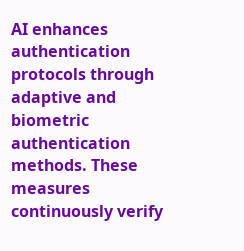AI enhances authentication protocols through adaptive and biometric authentication methods. These measures continuously verify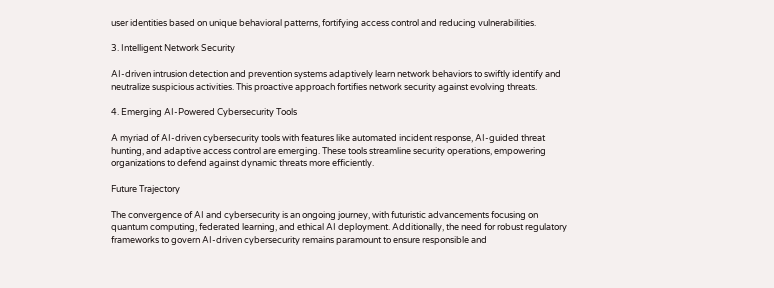user identities based on unique behavioral patterns, fortifying access control and reducing vulnerabilities.

3. Intelligent Network Security

AI-driven intrusion detection and prevention systems adaptively learn network behaviors to swiftly identify and neutralize suspicious activities. This proactive approach fortifies network security against evolving threats.

4. Emerging AI-Powered Cybersecurity Tools

A myriad of AI-driven cybersecurity tools with features like automated incident response, AI-guided threat hunting, and adaptive access control are emerging. These tools streamline security operations, empowering organizations to defend against dynamic threats more efficiently.

Future Trajectory

The convergence of AI and cybersecurity is an ongoing journey, with futuristic advancements focusing on quantum computing, federated learning, and ethical AI deployment. Additionally, the need for robust regulatory frameworks to govern AI-driven cybersecurity remains paramount to ensure responsible and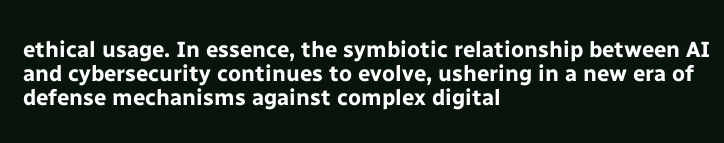ethical usage. In essence, the symbiotic relationship between AI and cybersecurity continues to evolve, ushering in a new era of defense mechanisms against complex digital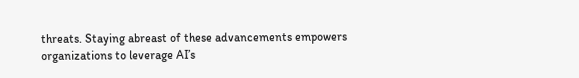threats. Staying abreast of these advancements empowers organizations to leverage AI’s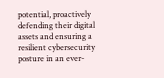potential, proactively defending their digital assets and ensuring a resilient cybersecurity posture in an ever-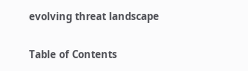evolving threat landscape

Table of Contents